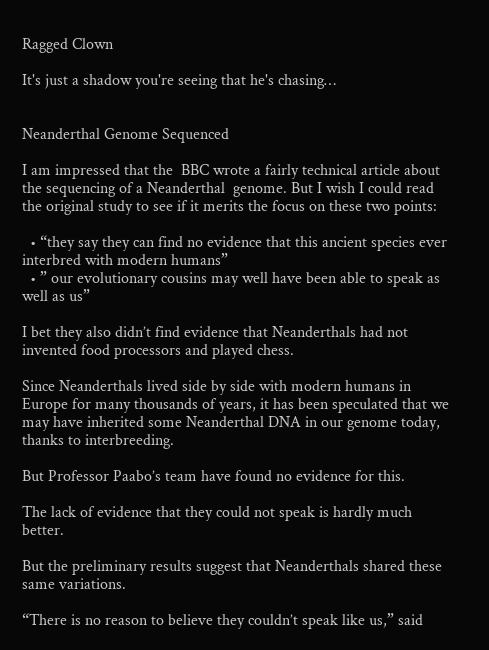Ragged Clown

It's just a shadow you're seeing that he's chasing…


Neanderthal Genome Sequenced

I am impressed that the  BBC wrote a fairly technical article about the sequencing of a Neanderthal  genome. But I wish I could read the original study to see if it merits the focus on these two points:

  • “they say they can find no evidence that this ancient species ever interbred with modern humans”
  • ” our evolutionary cousins may well have been able to speak as well as us”

I bet they also didn’t find evidence that Neanderthals had not invented food processors and played chess.

Since Neanderthals lived side by side with modern humans in Europe for many thousands of years, it has been speculated that we may have inherited some Neanderthal DNA in our genome today, thanks to interbreeding.

But Professor Paabo’s team have found no evidence for this.

The lack of evidence that they could not speak is hardly much better.

But the preliminary results suggest that Neanderthals shared these same variations.

“There is no reason to believe they couldn’t speak like us,” said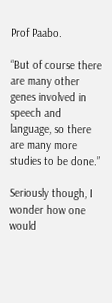Prof Paabo.

“But of course there are many other genes involved in speech and language, so there are many more studies to be done.”

Seriously though, I wonder how one would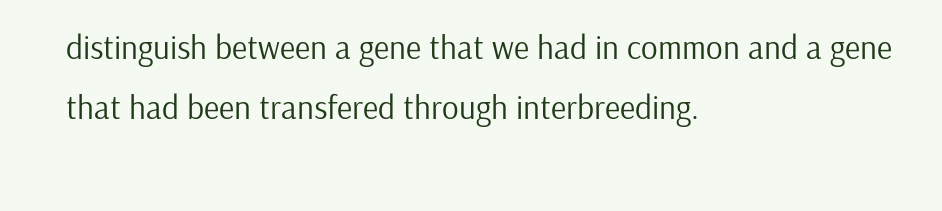distinguish between a gene that we had in common and a gene that had been transfered through interbreeding.